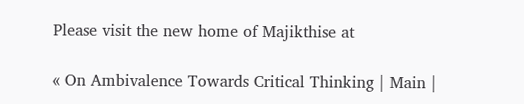Please visit the new home of Majikthise at

« On Ambivalence Towards Critical Thinking | Main |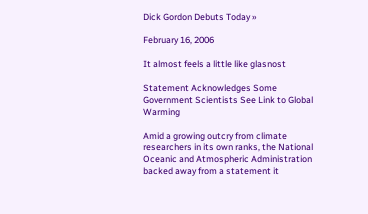Dick Gordon Debuts Today »

February 16, 2006

It almost feels a little like glasnost

Statement Acknowledges Some Government Scientists See Link to Global Warming

Amid a growing outcry from climate researchers in its own ranks, the National Oceanic and Atmospheric Administration backed away from a statement it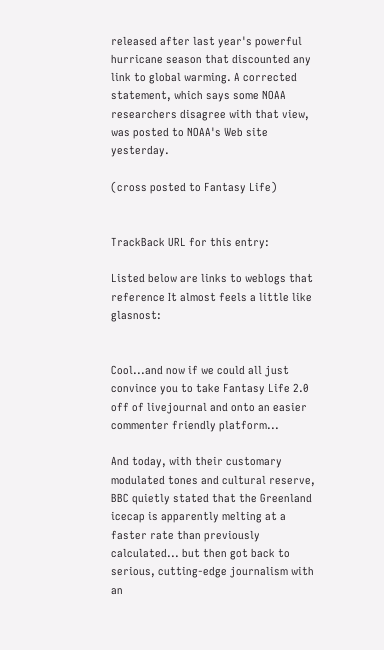released after last year's powerful hurricane season that discounted any link to global warming. A corrected statement, which says some NOAA researchers disagree with that view, was posted to NOAA's Web site yesterday.

(cross posted to Fantasy Life)


TrackBack URL for this entry:

Listed below are links to weblogs that reference It almost feels a little like glasnost:


Cool...and now if we could all just convince you to take Fantasy Life 2.0 off of livejournal and onto an easier commenter friendly platform...

And today, with their customary modulated tones and cultural reserve, BBC quietly stated that the Greenland icecap is apparently melting at a faster rate than previously calculated... but then got back to serious, cutting-edge journalism with an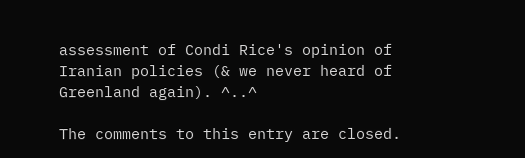assessment of Condi Rice's opinion of Iranian policies (& we never heard of Greenland again). ^..^

The comments to this entry are closed.